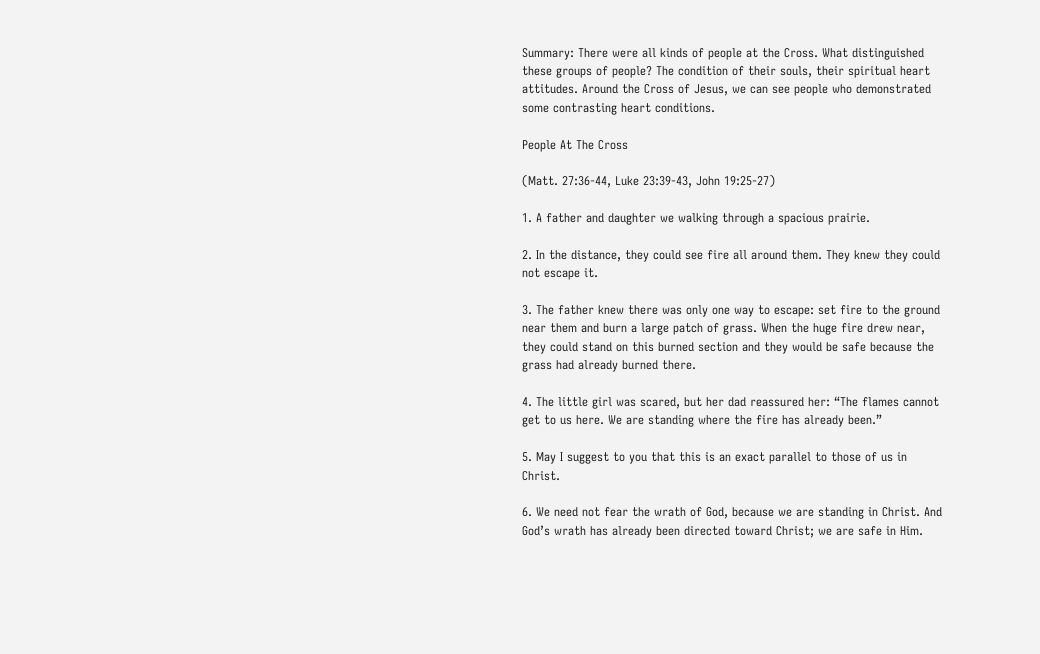Summary: There were all kinds of people at the Cross. What distinguished these groups of people? The condition of their souls, their spiritual heart attitudes. Around the Cross of Jesus, we can see people who demonstrated some contrasting heart conditions.

People At The Cross

(Matt. 27:36-44, Luke 23:39-43, John 19:25-27)

1. A father and daughter we walking through a spacious prairie.

2. In the distance, they could see fire all around them. They knew they could not escape it.

3. The father knew there was only one way to escape: set fire to the ground near them and burn a large patch of grass. When the huge fire drew near, they could stand on this burned section and they would be safe because the grass had already burned there.

4. The little girl was scared, but her dad reassured her: “The flames cannot get to us here. We are standing where the fire has already been.”

5. May I suggest to you that this is an exact parallel to those of us in Christ.

6. We need not fear the wrath of God, because we are standing in Christ. And God’s wrath has already been directed toward Christ; we are safe in Him.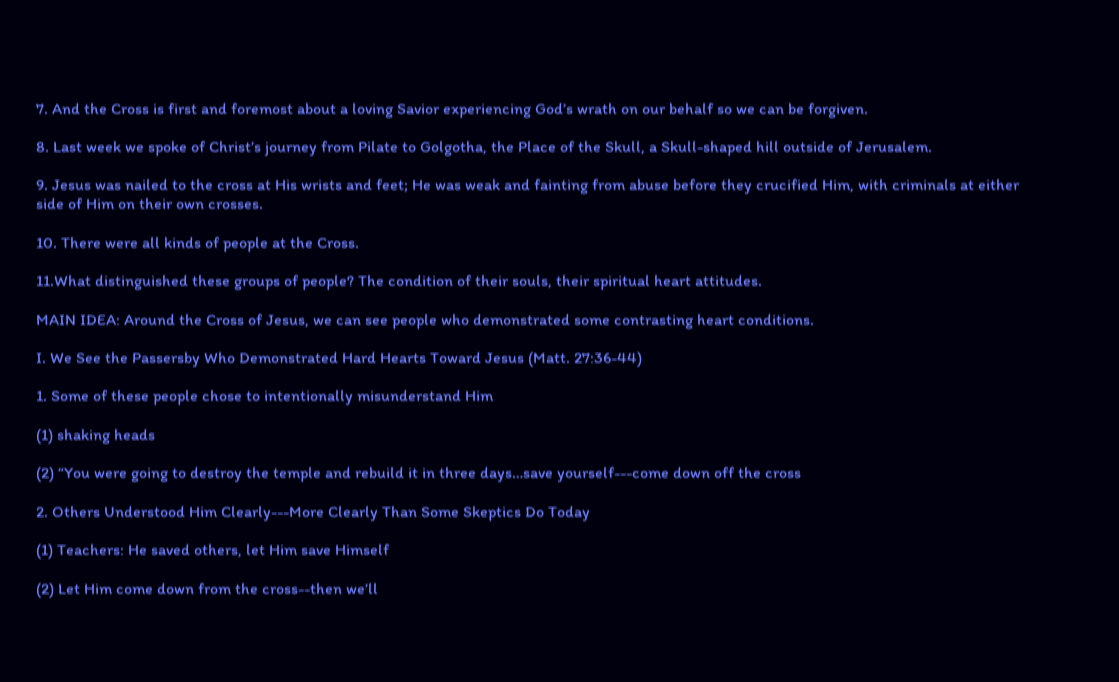7. And the Cross is first and foremost about a loving Savior experiencing God’s wrath on our behalf so we can be forgiven.

8. Last week we spoke of Christ’s journey from Pilate to Golgotha, the Place of the Skull, a Skull-shaped hill outside of Jerusalem.

9. Jesus was nailed to the cross at His wrists and feet; He was weak and fainting from abuse before they crucified Him, with criminals at either side of Him on their own crosses.

10. There were all kinds of people at the Cross.

11.What distinguished these groups of people? The condition of their souls, their spiritual heart attitudes.

MAIN IDEA: Around the Cross of Jesus, we can see people who demonstrated some contrasting heart conditions.

I. We See the Passersby Who Demonstrated Hard Hearts Toward Jesus (Matt. 27:36-44)

1. Some of these people chose to intentionally misunderstand Him

(1) shaking heads

(2) “You were going to destroy the temple and rebuild it in three days…save yourself---come down off the cross

2. Others Understood Him Clearly---More Clearly Than Some Skeptics Do Today

(1) Teachers: He saved others, let Him save Himself

(2) Let Him come down from the cross--then we’ll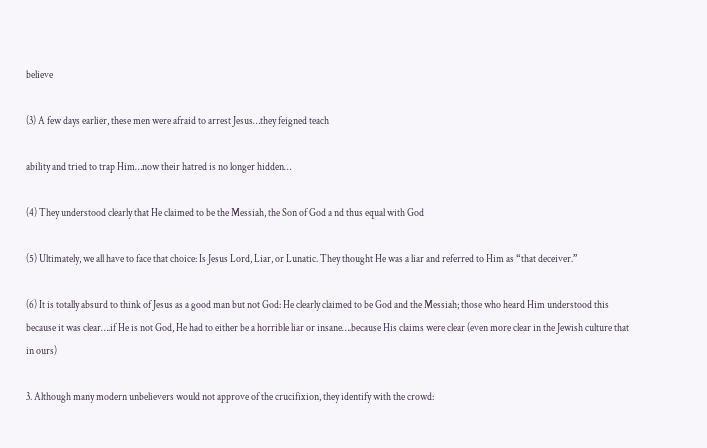believe

(3) A few days earlier, these men were afraid to arrest Jesus…they feigned teach

ability and tried to trap Him…now their hatred is no longer hidden…

(4) They understood clearly that He claimed to be the Messiah, the Son of God a nd thus equal with God

(5) Ultimately, we all have to face that choice: Is Jesus Lord, Liar, or Lunatic. They thought He was a liar and referred to Him as “that deceiver.”

(6) It is totally absurd to think of Jesus as a good man but not God: He clearly claimed to be God and the Messiah; those who heard Him understood this because it was clear….if He is not God, He had to either be a horrible liar or insane….because His claims were clear (even more clear in the Jewish culture that in ours)

3. Although many modern unbelievers would not approve of the crucifixion, they identify with the crowd: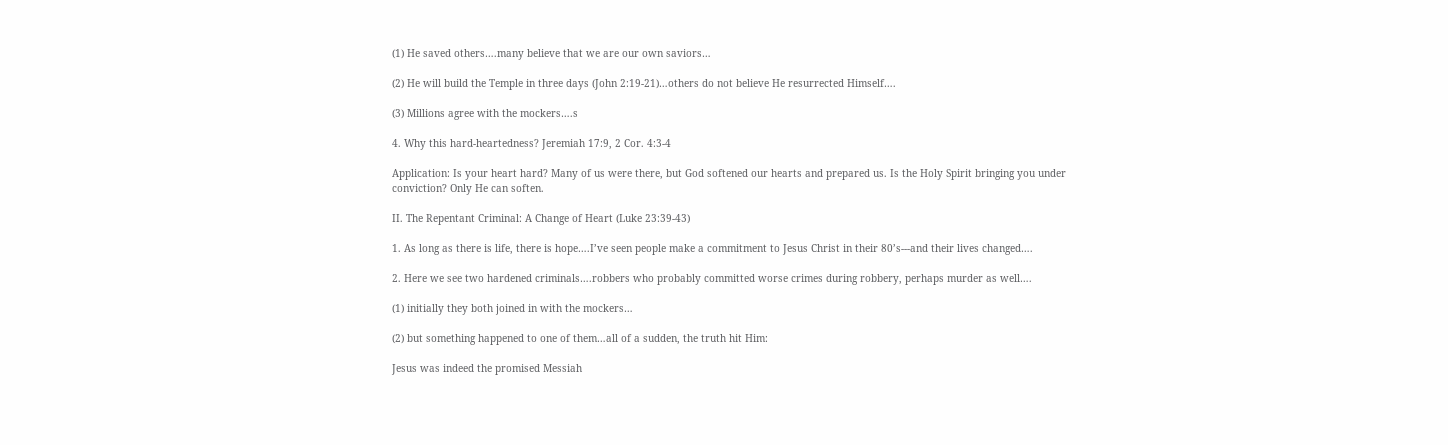(1) He saved others….many believe that we are our own saviors…

(2) He will build the Temple in three days (John 2:19-21)…others do not believe He resurrected Himself….

(3) Millions agree with the mockers….s

4. Why this hard-heartedness? Jeremiah 17:9, 2 Cor. 4:3-4

Application: Is your heart hard? Many of us were there, but God softened our hearts and prepared us. Is the Holy Spirit bringing you under conviction? Only He can soften.

II. The Repentant Criminal: A Change of Heart (Luke 23:39-43)

1. As long as there is life, there is hope….I’ve seen people make a commitment to Jesus Christ in their 80’s---and their lives changed….

2. Here we see two hardened criminals….robbers who probably committed worse crimes during robbery, perhaps murder as well….

(1) initially they both joined in with the mockers…

(2) but something happened to one of them…all of a sudden, the truth hit Him:

Jesus was indeed the promised Messiah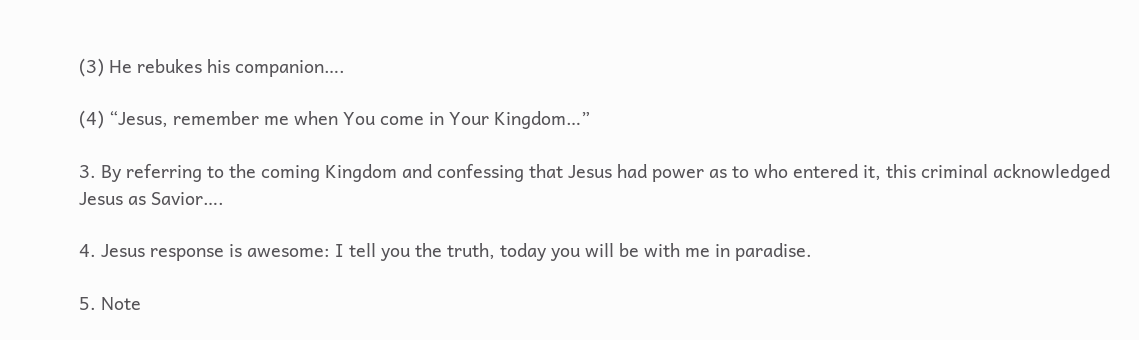(3) He rebukes his companion….

(4) “Jesus, remember me when You come in Your Kingdom…”

3. By referring to the coming Kingdom and confessing that Jesus had power as to who entered it, this criminal acknowledged Jesus as Savior….

4. Jesus response is awesome: I tell you the truth, today you will be with me in paradise.

5. Note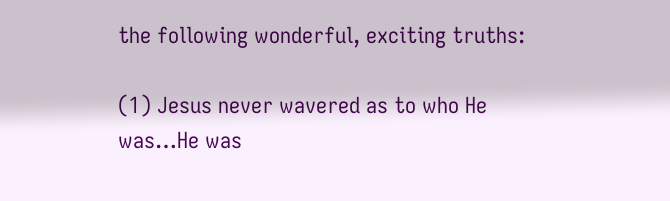the following wonderful, exciting truths:

(1) Jesus never wavered as to who He was…He was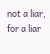not a liar, for a liar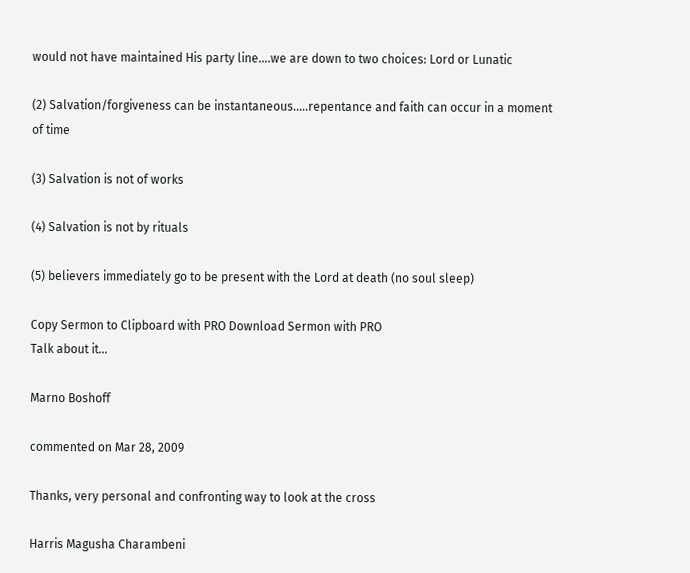would not have maintained His party line….we are down to two choices: Lord or Lunatic

(2) Salvation/forgiveness can be instantaneous…..repentance and faith can occur in a moment of time

(3) Salvation is not of works

(4) Salvation is not by rituals

(5) believers immediately go to be present with the Lord at death (no soul sleep)

Copy Sermon to Clipboard with PRO Download Sermon with PRO
Talk about it...

Marno Boshoff

commented on Mar 28, 2009

Thanks, very personal and confronting way to look at the cross

Harris Magusha Charambeni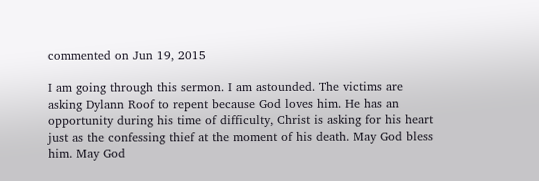commented on Jun 19, 2015

I am going through this sermon. I am astounded. The victims are asking Dylann Roof to repent because God loves him. He has an opportunity during his time of difficulty, Christ is asking for his heart just as the confessing thief at the moment of his death. May God bless him. May God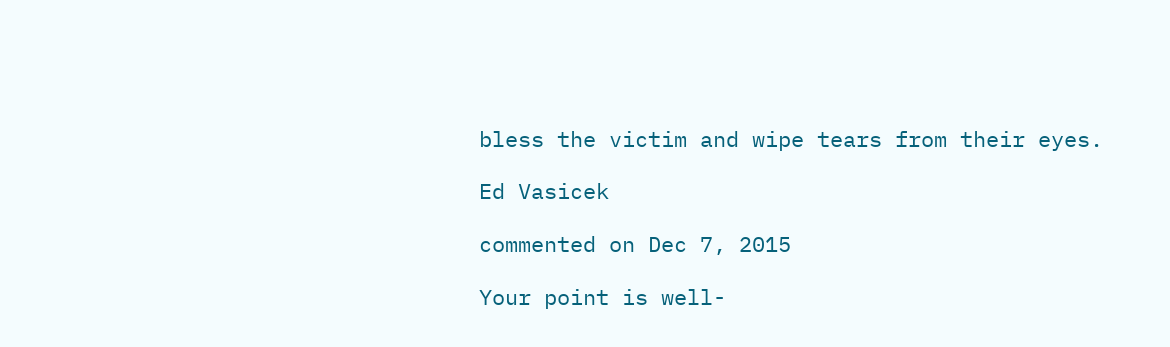bless the victim and wipe tears from their eyes.

Ed Vasicek

commented on Dec 7, 2015

Your point is well-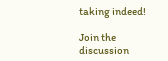taking indeed!

Join the discussion